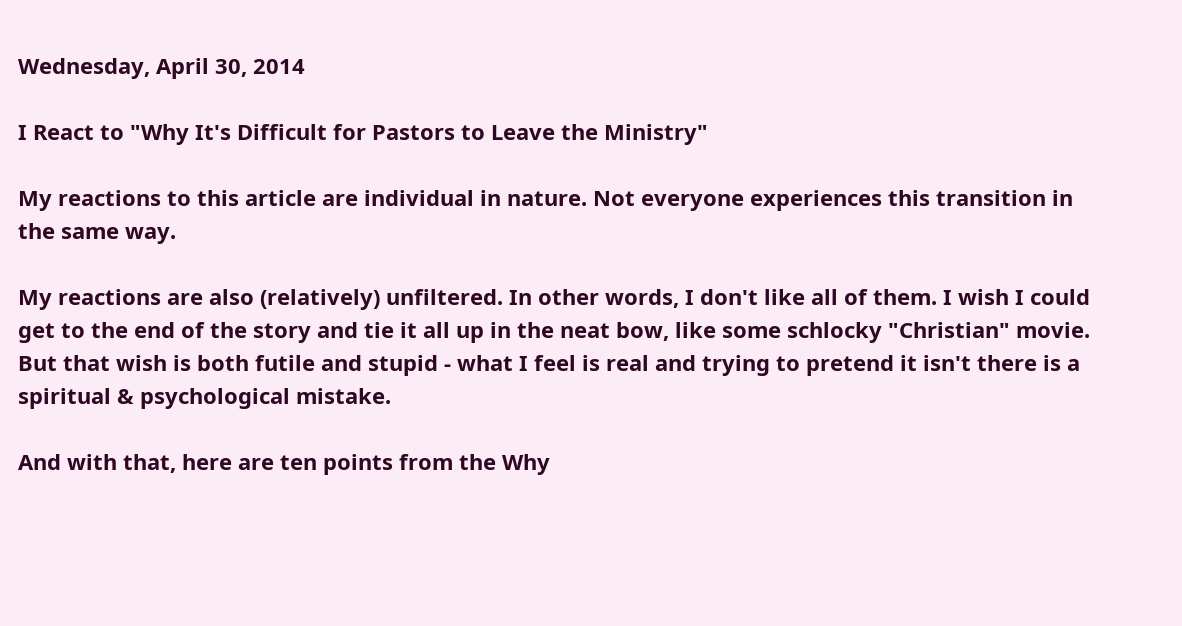Wednesday, April 30, 2014

I React to "Why It's Difficult for Pastors to Leave the Ministry"

My reactions to this article are individual in nature. Not everyone experiences this transition in the same way.

My reactions are also (relatively) unfiltered. In other words, I don't like all of them. I wish I could get to the end of the story and tie it all up in the neat bow, like some schlocky "Christian" movie. But that wish is both futile and stupid - what I feel is real and trying to pretend it isn't there is a spiritual & psychological mistake.

And with that, here are ten points from the Why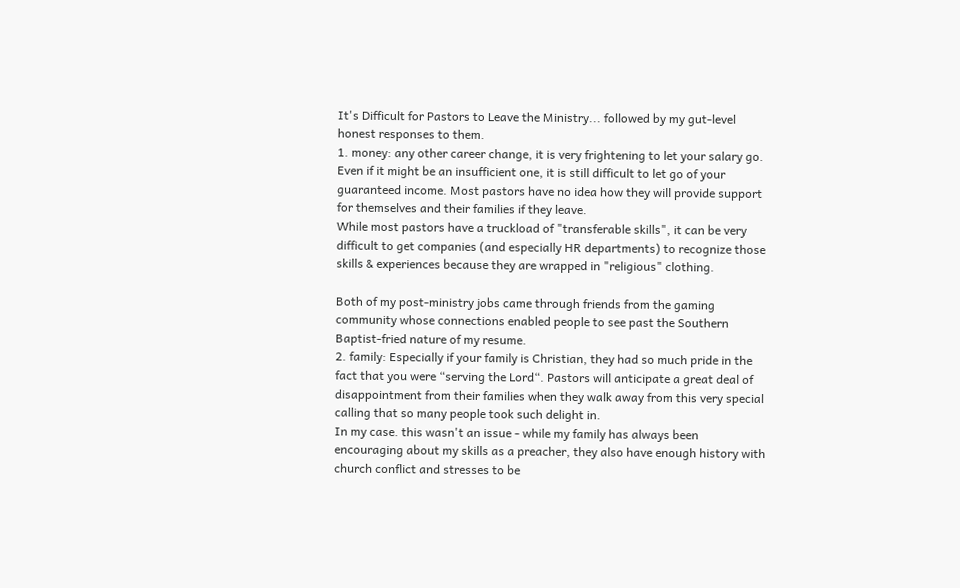It's Difficult for Pastors to Leave the Ministry... followed by my gut-level honest responses to them.
1. money: any other career change, it is very frightening to let your salary go. Even if it might be an insufficient one, it is still difficult to let go of your guaranteed income. Most pastors have no idea how they will provide support for themselves and their families if they leave.
While most pastors have a truckload of "transferable skills", it can be very difficult to get companies (and especially HR departments) to recognize those skills & experiences because they are wrapped in "religious" clothing.

Both of my post-ministry jobs came through friends from the gaming community whose connections enabled people to see past the Southern Baptist-fried nature of my resume.
2. family: Especially if your family is Christian, they had so much pride in the fact that you were “serving the Lord“. Pastors will anticipate a great deal of disappointment from their families when they walk away from this very special calling that so many people took such delight in.
In my case. this wasn't an issue - while my family has always been encouraging about my skills as a preacher, they also have enough history with church conflict and stresses to be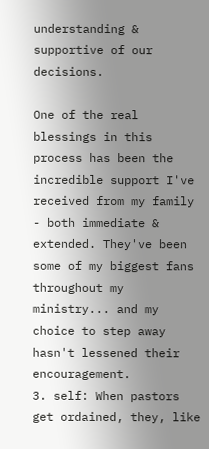understanding & supportive of our decisions.

One of the real blessings in this process has been the incredible support I've received from my family - both immediate & extended. They've been some of my biggest fans throughout my ministry... and my choice to step away hasn't lessened their encouragement.
3. self: When pastors get ordained, they, like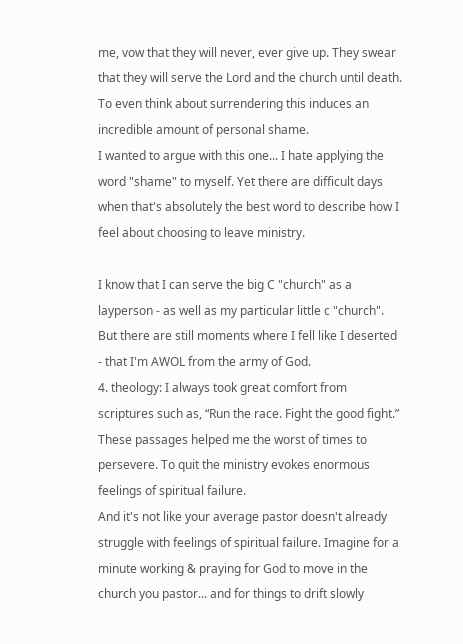me, vow that they will never, ever give up. They swear that they will serve the Lord and the church until death. To even think about surrendering this induces an incredible amount of personal shame.
I wanted to argue with this one... I hate applying the word "shame" to myself. Yet there are difficult days when that's absolutely the best word to describe how I feel about choosing to leave ministry.

I know that I can serve the big C "church" as a layperson - as well as my particular little c "church". But there are still moments where I fell like I deserted - that I'm AWOL from the army of God.
4. theology: I always took great comfort from scriptures such as, “Run the race. Fight the good fight.” These passages helped me the worst of times to persevere. To quit the ministry evokes enormous feelings of spiritual failure.
And it's not like your average pastor doesn't already struggle with feelings of spiritual failure. Imagine for a minute working & praying for God to move in the church you pastor... and for things to drift slowly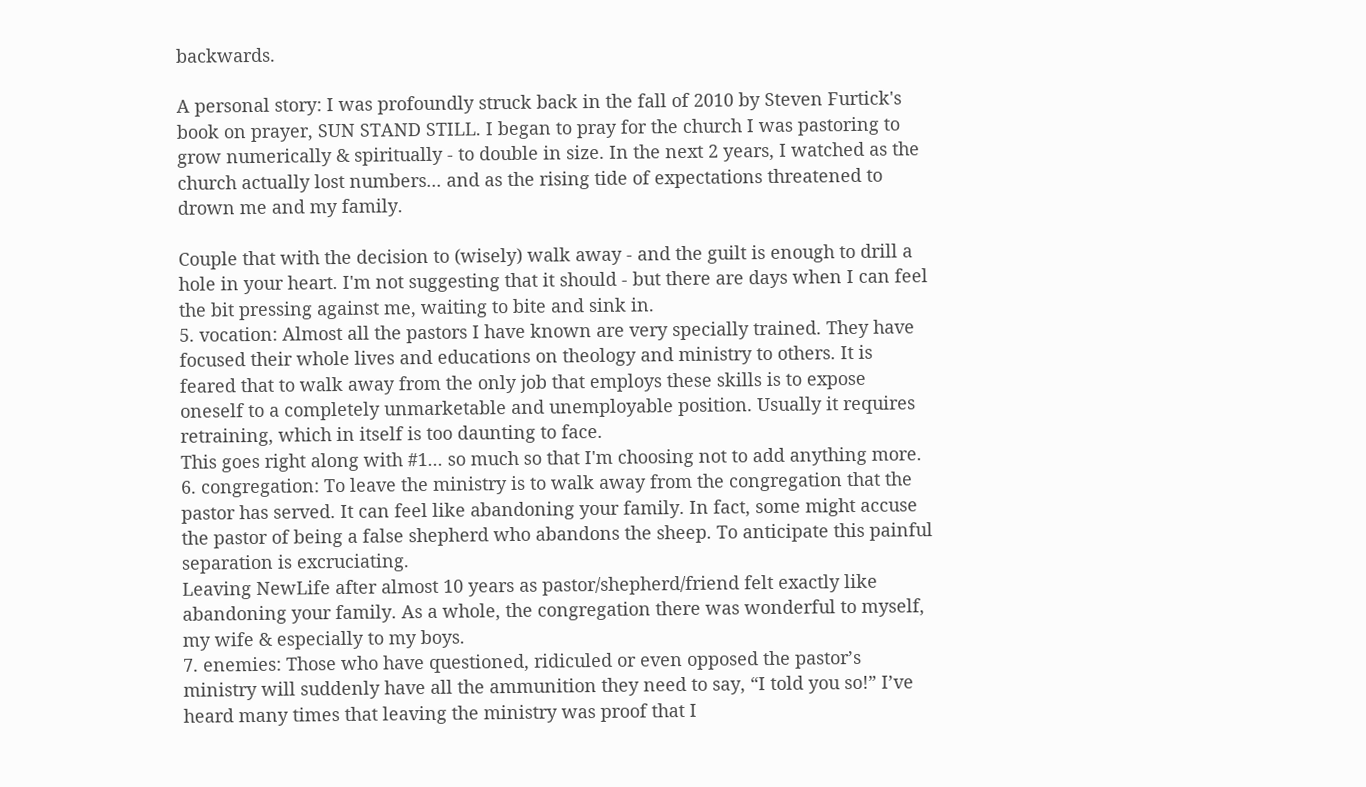backwards.

A personal story: I was profoundly struck back in the fall of 2010 by Steven Furtick's book on prayer, SUN STAND STILL. I began to pray for the church I was pastoring to grow numerically & spiritually - to double in size. In the next 2 years, I watched as the church actually lost numbers... and as the rising tide of expectations threatened to drown me and my family.

Couple that with the decision to (wisely) walk away - and the guilt is enough to drill a hole in your heart. I'm not suggesting that it should - but there are days when I can feel the bit pressing against me, waiting to bite and sink in.
5. vocation: Almost all the pastors I have known are very specially trained. They have focused their whole lives and educations on theology and ministry to others. It is feared that to walk away from the only job that employs these skills is to expose oneself to a completely unmarketable and unemployable position. Usually it requires retraining, which in itself is too daunting to face.
This goes right along with #1... so much so that I'm choosing not to add anything more.
6. congregation: To leave the ministry is to walk away from the congregation that the pastor has served. It can feel like abandoning your family. In fact, some might accuse the pastor of being a false shepherd who abandons the sheep. To anticipate this painful separation is excruciating.
Leaving NewLife after almost 10 years as pastor/shepherd/friend felt exactly like abandoning your family. As a whole, the congregation there was wonderful to myself, my wife & especially to my boys.
7. enemies: Those who have questioned, ridiculed or even opposed the pastor’s ministry will suddenly have all the ammunition they need to say, “I told you so!” I’ve heard many times that leaving the ministry was proof that I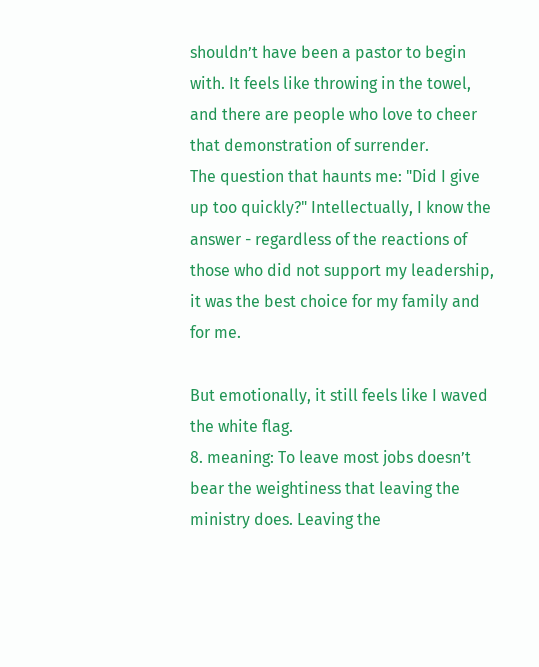shouldn’t have been a pastor to begin with. It feels like throwing in the towel, and there are people who love to cheer that demonstration of surrender.
The question that haunts me: "Did I give up too quickly?" Intellectually, I know the answer - regardless of the reactions of those who did not support my leadership, it was the best choice for my family and for me.

But emotionally, it still feels like I waved the white flag.
8. meaning: To leave most jobs doesn’t bear the weightiness that leaving the ministry does. Leaving the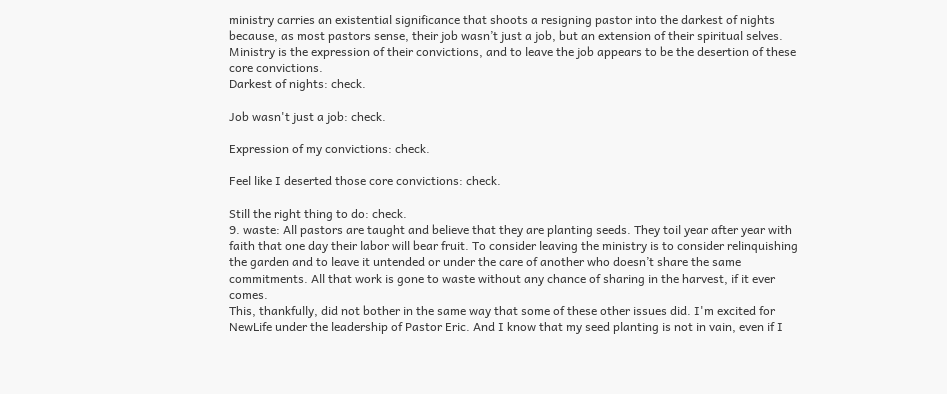ministry carries an existential significance that shoots a resigning pastor into the darkest of nights because, as most pastors sense, their job wasn’t just a job, but an extension of their spiritual selves. Ministry is the expression of their convictions, and to leave the job appears to be the desertion of these core convictions.
Darkest of nights: check.

Job wasn't just a job: check.

Expression of my convictions: check.

Feel like I deserted those core convictions: check.

Still the right thing to do: check.
9. waste: All pastors are taught and believe that they are planting seeds. They toil year after year with faith that one day their labor will bear fruit. To consider leaving the ministry is to consider relinquishing the garden and to leave it untended or under the care of another who doesn’t share the same commitments. All that work is gone to waste without any chance of sharing in the harvest, if it ever comes.
This, thankfully, did not bother in the same way that some of these other issues did. I'm excited for NewLife under the leadership of Pastor Eric. And I know that my seed planting is not in vain, even if I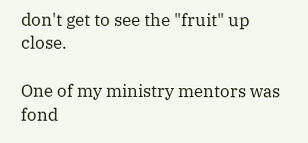don't get to see the "fruit" up close.

One of my ministry mentors was fond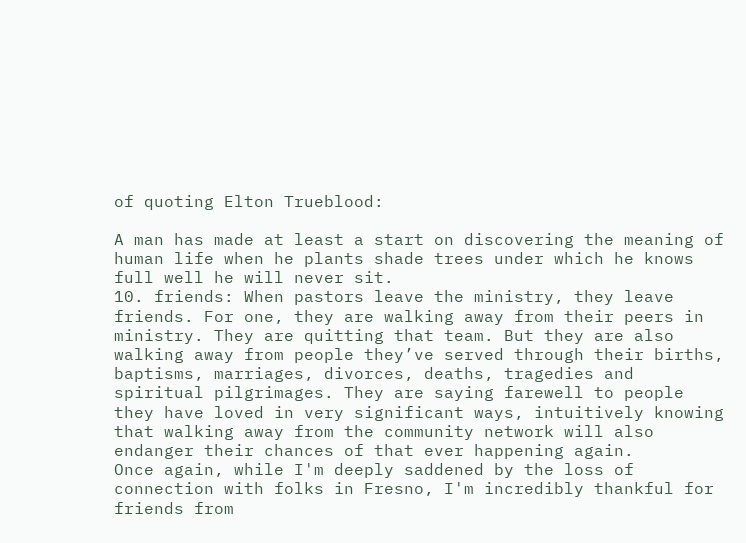of quoting Elton Trueblood:

A man has made at least a start on discovering the meaning of human life when he plants shade trees under which he knows full well he will never sit.
10. friends: When pastors leave the ministry, they leave friends. For one, they are walking away from their peers in ministry. They are quitting that team. But they are also walking away from people they’ve served through their births, baptisms, marriages, divorces, deaths, tragedies and spiritual pilgrimages. They are saying farewell to people they have loved in very significant ways, intuitively knowing that walking away from the community network will also endanger their chances of that ever happening again.
Once again, while I'm deeply saddened by the loss of connection with folks in Fresno, I'm incredibly thankful for friends from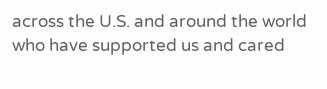across the U.S. and around the world who have supported us and cared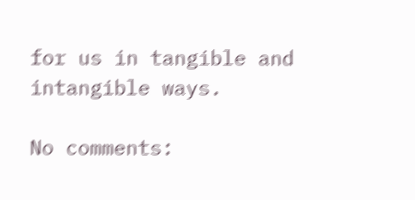for us in tangible and intangible ways.

No comments: